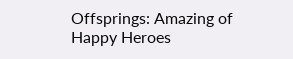Offsprings: Amazing of Happy Heroes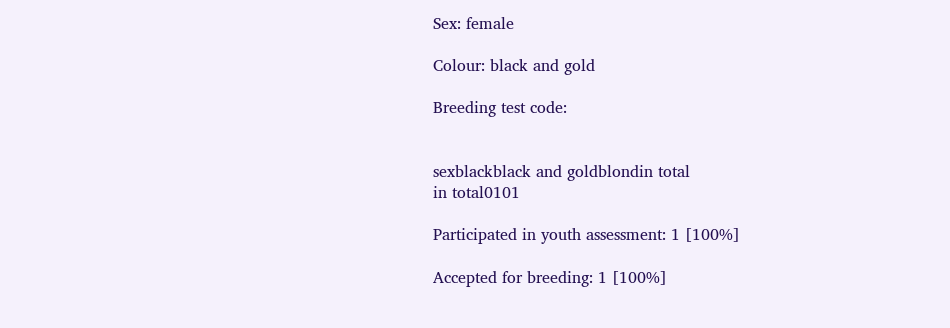Sex: female

Colour: black and gold

Breeding test code:


sexblackblack and goldblondin total
in total0101

Participated in youth assessment: 1 [100%]

Accepted for breeding: 1 [100%]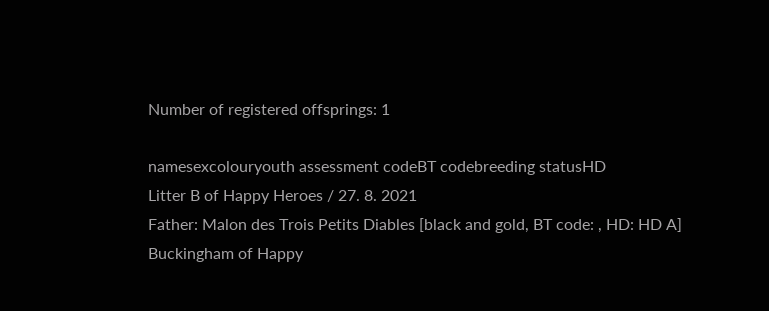Number of registered offsprings: 1

namesexcolouryouth assessment codeBT codebreeding statusHD
Litter B of Happy Heroes / 27. 8. 2021
Father: Malon des Trois Petits Diables [black and gold, BT code: , HD: HD A]
Buckingham of Happy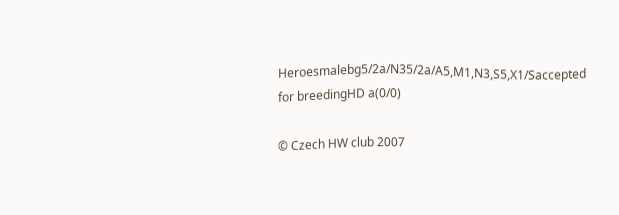Heroesmalebg5/2a/N35/2a/A5,M1,N3,S5,X1/Saccepted for breedingHD a(0/0)

© Czech HW club 2007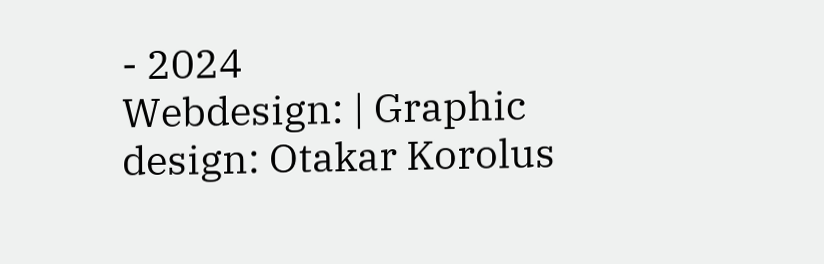- 2024
Webdesign: | Graphic design: Otakar Korolus